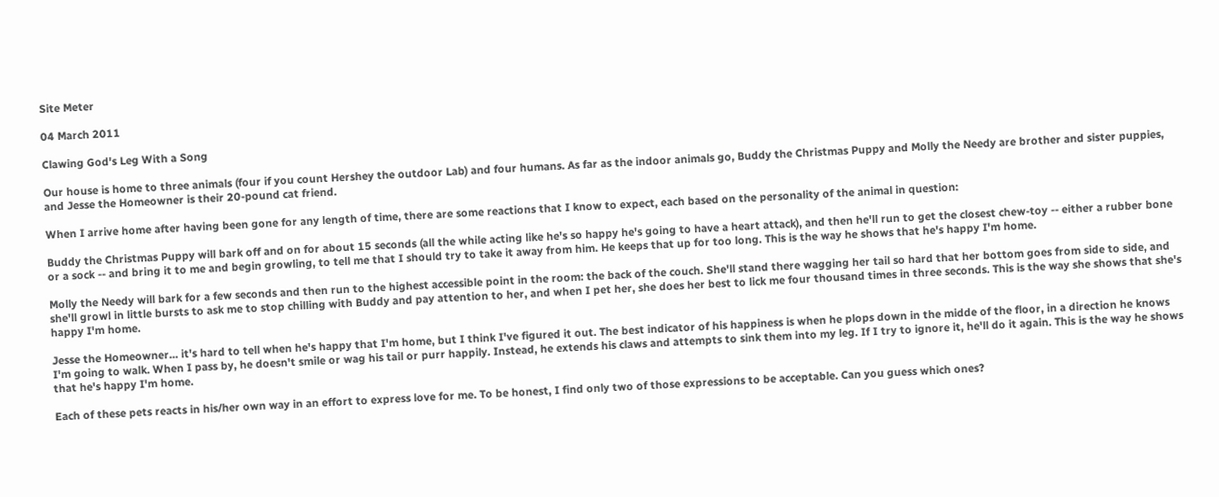Site Meter

04 March 2011

Clawing God's Leg With a Song

Our house is home to three animals (four if you count Hershey the outdoor Lab) and four humans. As far as the indoor animals go, Buddy the Christmas Puppy and Molly the Needy are brother and sister puppies, and Jesse the Homeowner is their 20-pound cat friend.

When I arrive home after having been gone for any length of time, there are some reactions that I know to expect, each based on the personality of the animal in question:

Buddy the Christmas Puppy will bark off and on for about 15 seconds (all the while acting like he's so happy he's going to have a heart attack), and then he'll run to get the closest chew-toy -- either a rubber bone or a sock -- and bring it to me and begin growling, to tell me that I should try to take it away from him. He keeps that up for too long. This is the way he shows that he's happy I'm home.

Molly the Needy will bark for a few seconds and then run to the highest accessible point in the room: the back of the couch. She'll stand there wagging her tail so hard that her bottom goes from side to side, and she'll growl in little bursts to ask me to stop chilling with Buddy and pay attention to her, and when I pet her, she does her best to lick me four thousand times in three seconds. This is the way she shows that she's happy I'm home.

Jesse the Homeowner... it's hard to tell when he's happy that I'm home, but I think I've figured it out. The best indicator of his happiness is when he plops down in the midde of the floor, in a direction he knows I'm going to walk. When I pass by, he doesn't smile or wag his tail or purr happily. Instead, he extends his claws and attempts to sink them into my leg. If I try to ignore it, he'll do it again. This is the way he shows that he's happy I'm home.

Each of these pets reacts in his/her own way in an effort to express love for me. To be honest, I find only two of those expressions to be acceptable. Can you guess which ones?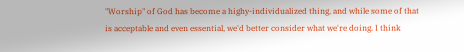"Worship" of God has become a highy-individualized thing, and while some of that is acceptable and even essential, we'd better consider what we're doing. I think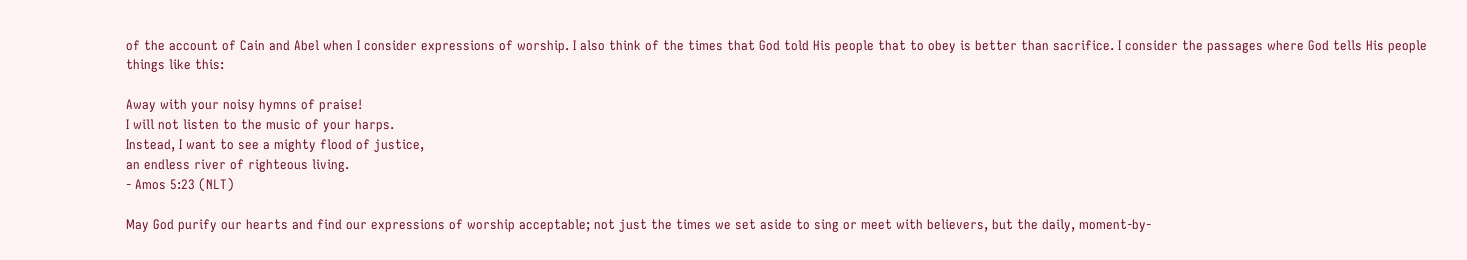of the account of Cain and Abel when I consider expressions of worship. I also think of the times that God told His people that to obey is better than sacrifice. I consider the passages where God tells His people things like this:

Away with your noisy hymns of praise!
I will not listen to the music of your harps.
Instead, I want to see a mighty flood of justice,
an endless river of righteous living.
- Amos 5:23 (NLT)

May God purify our hearts and find our expressions of worship acceptable; not just the times we set aside to sing or meet with believers, but the daily, moment-by-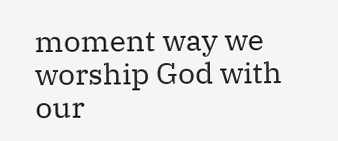moment way we worship God with our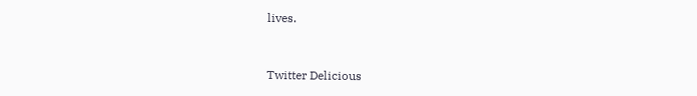lives.


Twitter Delicious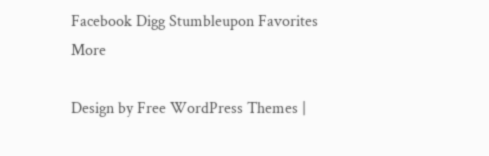Facebook Digg Stumbleupon Favorites More

Design by Free WordPress Themes |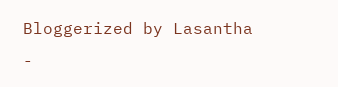Bloggerized by Lasantha -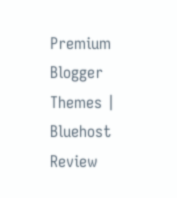Premium Blogger Themes | Bluehost Review